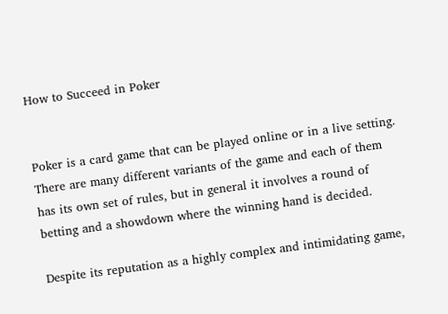How to Succeed in Poker


Poker is a card game that can be played online or in a live setting. There are many different variants of the game and each of them has its own set of rules, but in general it involves a round of betting and a showdown where the winning hand is decided.

Despite its reputation as a highly complex and intimidating game,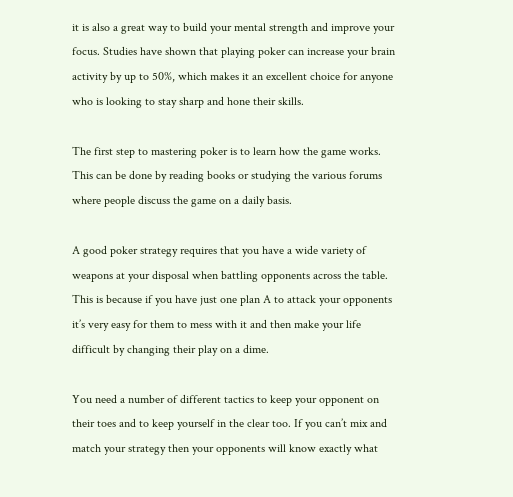it is also a great way to build your mental strength and improve your focus. Studies have shown that playing poker can increase your brain activity by up to 50%, which makes it an excellent choice for anyone who is looking to stay sharp and hone their skills.

The first step to mastering poker is to learn how the game works. This can be done by reading books or studying the various forums where people discuss the game on a daily basis.

A good poker strategy requires that you have a wide variety of weapons at your disposal when battling opponents across the table. This is because if you have just one plan A to attack your opponents it’s very easy for them to mess with it and then make your life difficult by changing their play on a dime.

You need a number of different tactics to keep your opponent on their toes and to keep yourself in the clear too. If you can’t mix and match your strategy then your opponents will know exactly what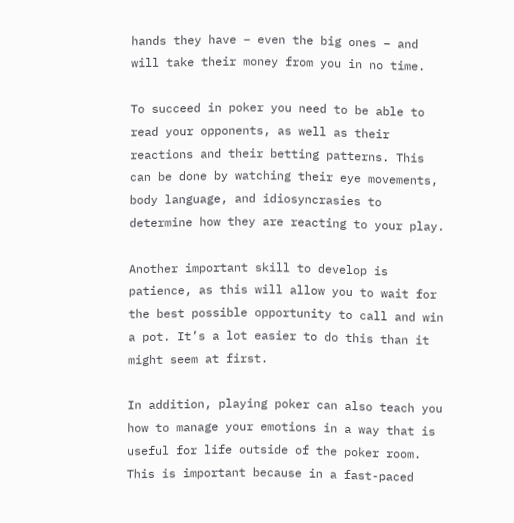hands they have – even the big ones – and will take their money from you in no time.

To succeed in poker you need to be able to read your opponents, as well as their reactions and their betting patterns. This can be done by watching their eye movements, body language, and idiosyncrasies to determine how they are reacting to your play.

Another important skill to develop is patience, as this will allow you to wait for the best possible opportunity to call and win a pot. It’s a lot easier to do this than it might seem at first.

In addition, playing poker can also teach you how to manage your emotions in a way that is useful for life outside of the poker room. This is important because in a fast-paced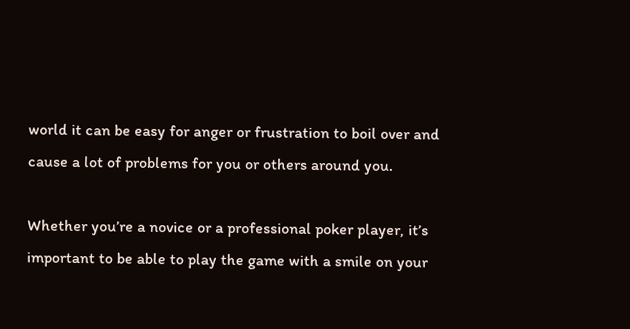world it can be easy for anger or frustration to boil over and cause a lot of problems for you or others around you.

Whether you’re a novice or a professional poker player, it’s important to be able to play the game with a smile on your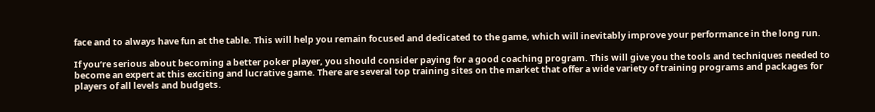face and to always have fun at the table. This will help you remain focused and dedicated to the game, which will inevitably improve your performance in the long run.

If you’re serious about becoming a better poker player, you should consider paying for a good coaching program. This will give you the tools and techniques needed to become an expert at this exciting and lucrative game. There are several top training sites on the market that offer a wide variety of training programs and packages for players of all levels and budgets.